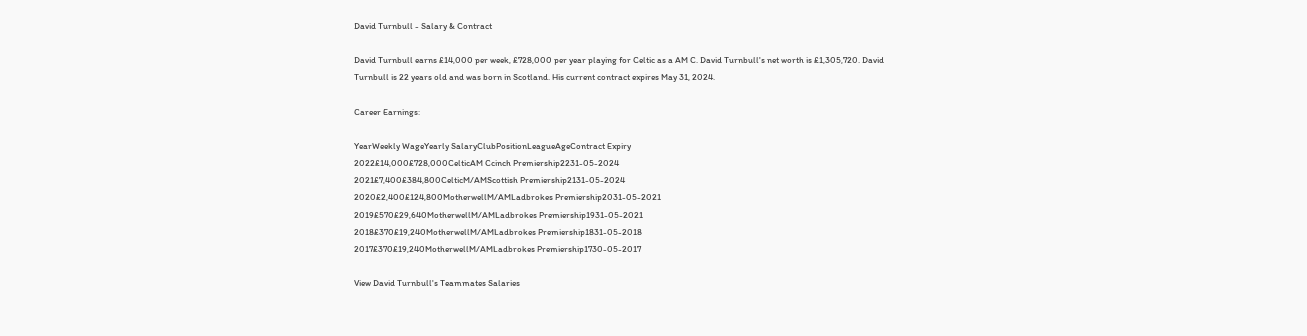David Turnbull - Salary & Contract

David Turnbull earns £14,000 per week, £728,000 per year playing for Celtic as a AM C. David Turnbull's net worth is £1,305,720. David Turnbull is 22 years old and was born in Scotland. His current contract expires May 31, 2024.

Career Earnings:

YearWeekly WageYearly SalaryClubPositionLeagueAgeContract Expiry
2022£14,000£728,000CelticAM Ccinch Premiership2231-05-2024
2021£7,400£384,800CelticM/AMScottish Premiership2131-05-2024
2020£2,400£124,800MotherwellM/AMLadbrokes Premiership2031-05-2021
2019£570£29,640MotherwellM/AMLadbrokes Premiership1931-05-2021
2018£370£19,240MotherwellM/AMLadbrokes Premiership1831-05-2018
2017£370£19,240MotherwellM/AMLadbrokes Premiership1730-05-2017

View David Turnbull's Teammates Salaries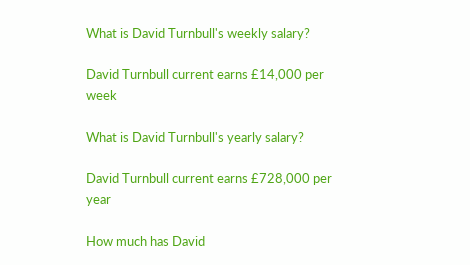What is David Turnbull's weekly salary?

David Turnbull current earns £14,000 per week

What is David Turnbull's yearly salary?

David Turnbull current earns £728,000 per year

How much has David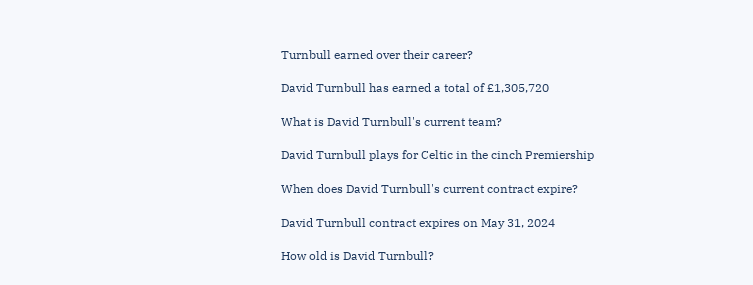Turnbull earned over their career?

David Turnbull has earned a total of £1,305,720

What is David Turnbull's current team?

David Turnbull plays for Celtic in the cinch Premiership

When does David Turnbull's current contract expire?

David Turnbull contract expires on May 31, 2024

How old is David Turnbull?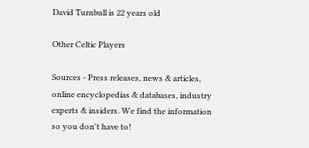David Turnbull is 22 years old

Other Celtic Players

Sources - Press releases, news & articles, online encyclopedias & databases, industry experts & insiders. We find the information so you don't have to!